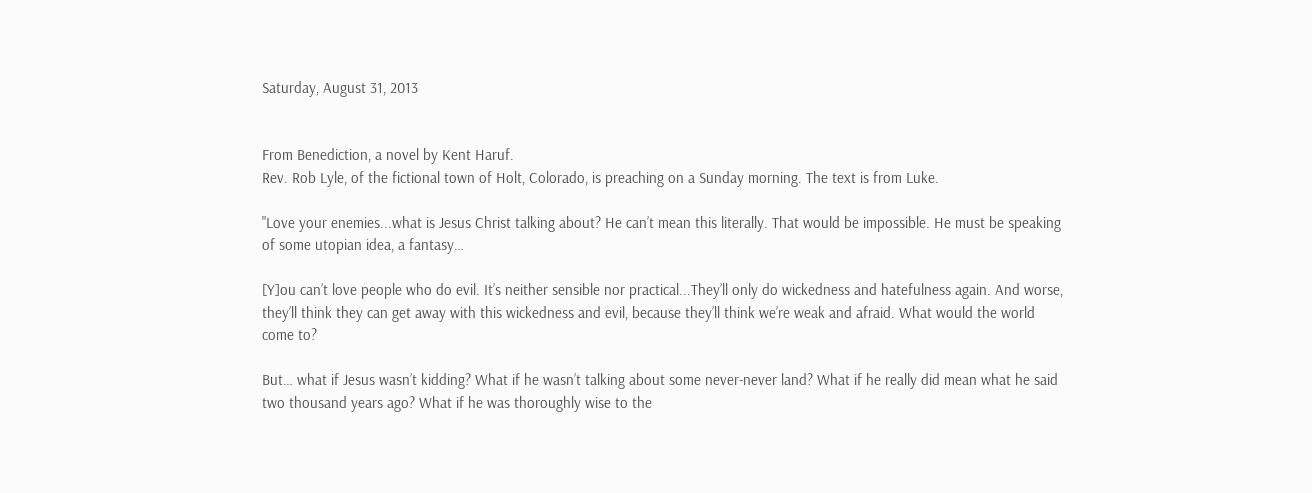Saturday, August 31, 2013


From Benediction, a novel by Kent Haruf.
Rev. Rob Lyle, of the fictional town of Holt, Colorado, is preaching on a Sunday morning. The text is from Luke.

"Love your enemies...what is Jesus Christ talking about? He can’t mean this literally. That would be impossible. He must be speaking of some utopian idea, a fantasy…

[Y]ou can’t love people who do evil. It’s neither sensible nor practical...They’ll only do wickedness and hatefulness again. And worse, they’ll think they can get away with this wickedness and evil, because they’ll think we’re weak and afraid. What would the world come to?

But… what if Jesus wasn’t kidding? What if he wasn’t talking about some never-never land? What if he really did mean what he said two thousand years ago? What if he was thoroughly wise to the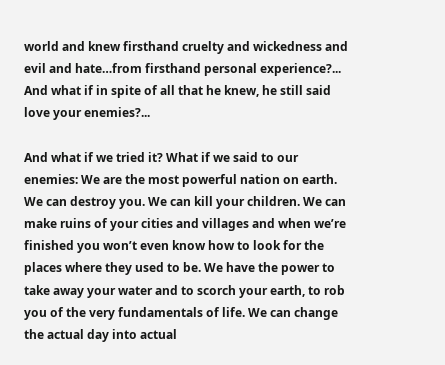world and knew firsthand cruelty and wickedness and evil and hate…from firsthand personal experience?... And what if in spite of all that he knew, he still said love your enemies?...

And what if we tried it? What if we said to our enemies: We are the most powerful nation on earth. We can destroy you. We can kill your children. We can make ruins of your cities and villages and when we’re finished you won’t even know how to look for the places where they used to be. We have the power to take away your water and to scorch your earth, to rob you of the very fundamentals of life. We can change the actual day into actual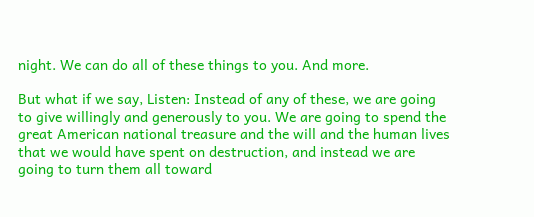night. We can do all of these things to you. And more.

But what if we say, Listen: Instead of any of these, we are going to give willingly and generously to you. We are going to spend the great American national treasure and the will and the human lives that we would have spent on destruction, and instead we are going to turn them all toward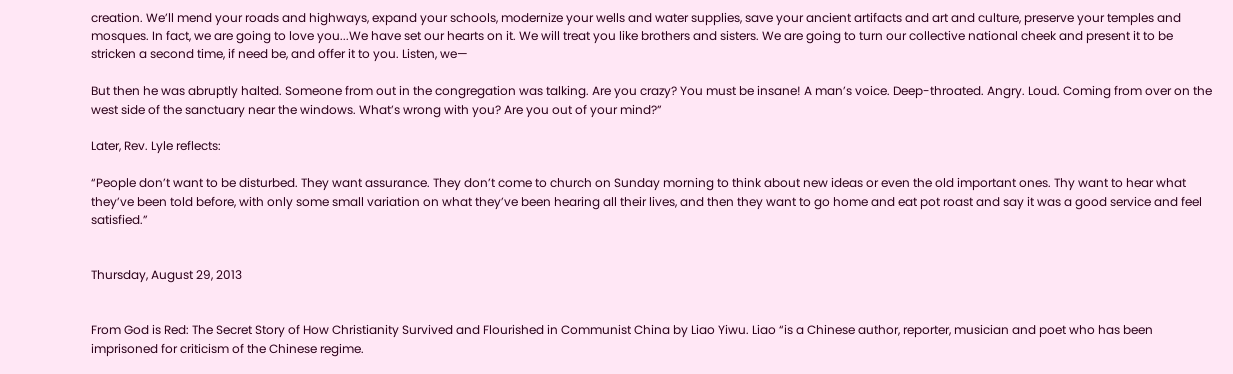creation. We’ll mend your roads and highways, expand your schools, modernize your wells and water supplies, save your ancient artifacts and art and culture, preserve your temples and mosques. In fact, we are going to love you...We have set our hearts on it. We will treat you like brothers and sisters. We are going to turn our collective national cheek and present it to be stricken a second time, if need be, and offer it to you. Listen, we—

But then he was abruptly halted. Someone from out in the congregation was talking. Are you crazy? You must be insane! A man’s voice. Deep-throated. Angry. Loud. Coming from over on the west side of the sanctuary near the windows. What’s wrong with you? Are you out of your mind?”

Later, Rev. Lyle reflects:

“People don’t want to be disturbed. They want assurance. They don’t come to church on Sunday morning to think about new ideas or even the old important ones. Thy want to hear what they’ve been told before, with only some small variation on what they’ve been hearing all their lives, and then they want to go home and eat pot roast and say it was a good service and feel satisfied.”


Thursday, August 29, 2013


From God is Red: The Secret Story of How Christianity Survived and Flourished in Communist China by Liao Yiwu. Liao “is a Chinese author, reporter, musician and poet who has been imprisoned for criticism of the Chinese regime.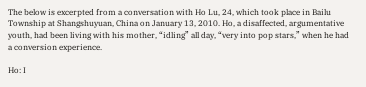The below is excerpted from a conversation with Ho Lu, 24, which took place in Bailu Township at Shangshuyuan, China on January 13, 2010. Ho, a disaffected, argumentative youth, had been living with his mother, “idling” all day, “very into pop stars,” when he had a conversion experience.

Ho: I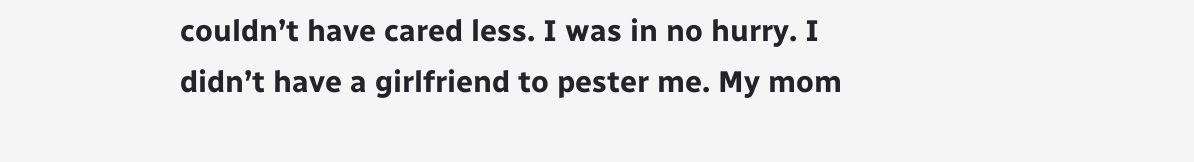couldn’t have cared less. I was in no hurry. I didn’t have a girlfriend to pester me. My mom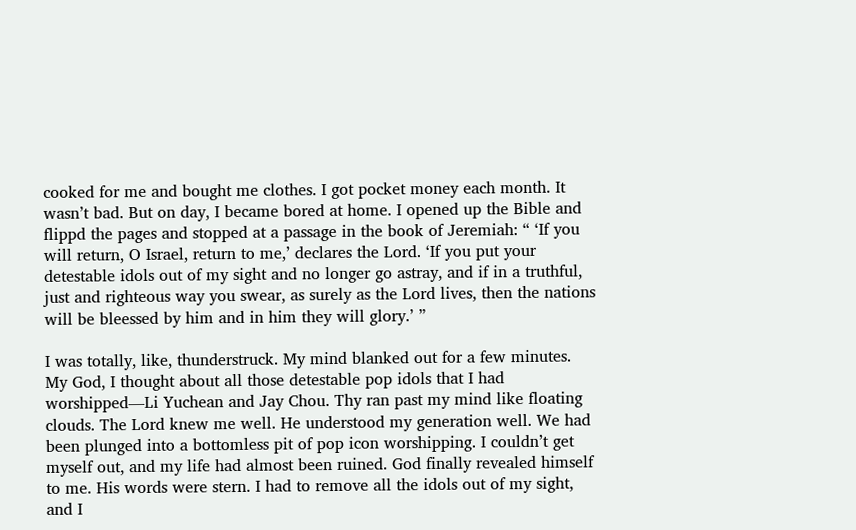cooked for me and bought me clothes. I got pocket money each month. It wasn’t bad. But on day, I became bored at home. I opened up the Bible and flippd the pages and stopped at a passage in the book of Jeremiah: “ ‘If you will return, O Israel, return to me,’ declares the Lord. ‘If you put your detestable idols out of my sight and no longer go astray, and if in a truthful, just and righteous way you swear, as surely as the Lord lives, then the nations will be bleessed by him and in him they will glory.’ ”

I was totally, like, thunderstruck. My mind blanked out for a few minutes. My God, I thought about all those detestable pop idols that I had worshipped—Li Yuchean and Jay Chou. Thy ran past my mind like floating clouds. The Lord knew me well. He understood my generation well. We had been plunged into a bottomless pit of pop icon worshipping. I couldn’t get myself out, and my life had almost been ruined. God finally revealed himself to me. His words were stern. I had to remove all the idols out of my sight, and I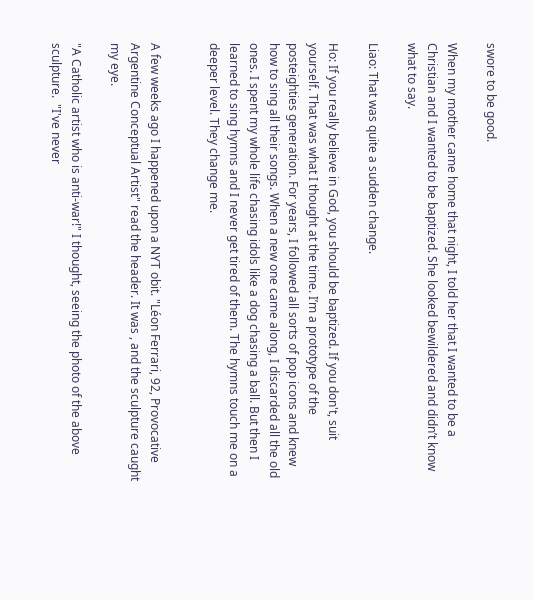swore to be good.

When my mother came home that night, I told her that I wanted to be a Christian and I wanted to be baptized. She looked bewildered and didn’t know what to say.

Liao: That was quite a sudden change.

Ho: If you really believe in God, you should be baptized. If you don't, suit yourself. That was what I thought at the time. I’m a prototype of the posteighties generation. For years, I followed all sorts of pop icons and knew how to sing all their songs. When a new one came along, I discarded all the old ones. I spent my whole life chasing idols like a dog chasing a ball. But then I learned to sing hymns and I never get tired of them. The hymns touch me on a deeper level. They change me.


A few weeks ago I happened upon a NYT obit. "Léon Ferrari, 92, Provocative Argentine Conceptual Artist" read the header. It was , and the sculpture caught my eye.

"A Catholic artist who is anti-war!" I thought, seeing the photo of the above sculpture.  "I've never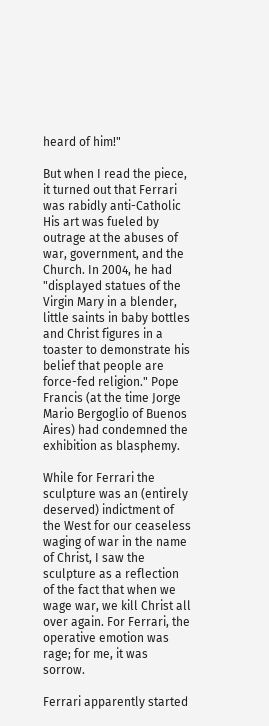heard of him!"

But when I read the piece, it turned out that Ferrari was rabidly anti-Catholic His art was fueled by outrage at the abuses of war, government, and the Church. In 2004, he had "displayed statues of the Virgin Mary in a blender, little saints in baby bottles and Christ figures in a toaster to demonstrate his belief that people are force-fed religion." Pope Francis (at the time Jorge Mario Bergoglio of Buenos Aires) had condemned the exhibition as blasphemy.

While for Ferrari the sculpture was an (entirely deserved) indictment of the West for our ceaseless waging of war in the name of Christ, I saw the sculpture as a reflection of the fact that when we wage war, we kill Christ all over again. For Ferrari, the operative emotion was rage; for me, it was sorrow.

Ferrari apparently started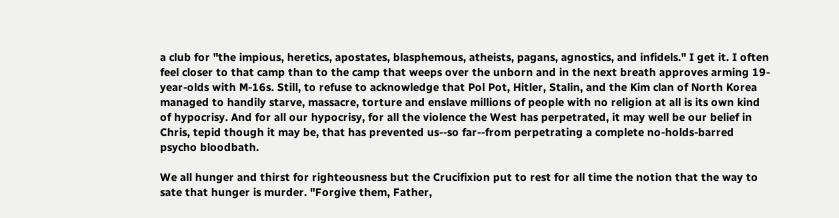a club for "the impious, heretics, apostates, blasphemous, atheists, pagans, agnostics, and infidels." I get it. I often feel closer to that camp than to the camp that weeps over the unborn and in the next breath approves arming 19-year-olds with M-16s. Still, to refuse to acknowledge that Pol Pot, Hitler, Stalin, and the Kim clan of North Korea managed to handily starve, massacre, torture and enslave millions of people with no religion at all is its own kind of hypocrisy. And for all our hypocrisy, for all the violence the West has perpetrated, it may well be our belief in Chris, tepid though it may be, that has prevented us--so far--from perpetrating a complete no-holds-barred psycho bloodbath.

We all hunger and thirst for righteousness but the Crucifixion put to rest for all time the notion that the way to sate that hunger is murder. "Forgive them, Father,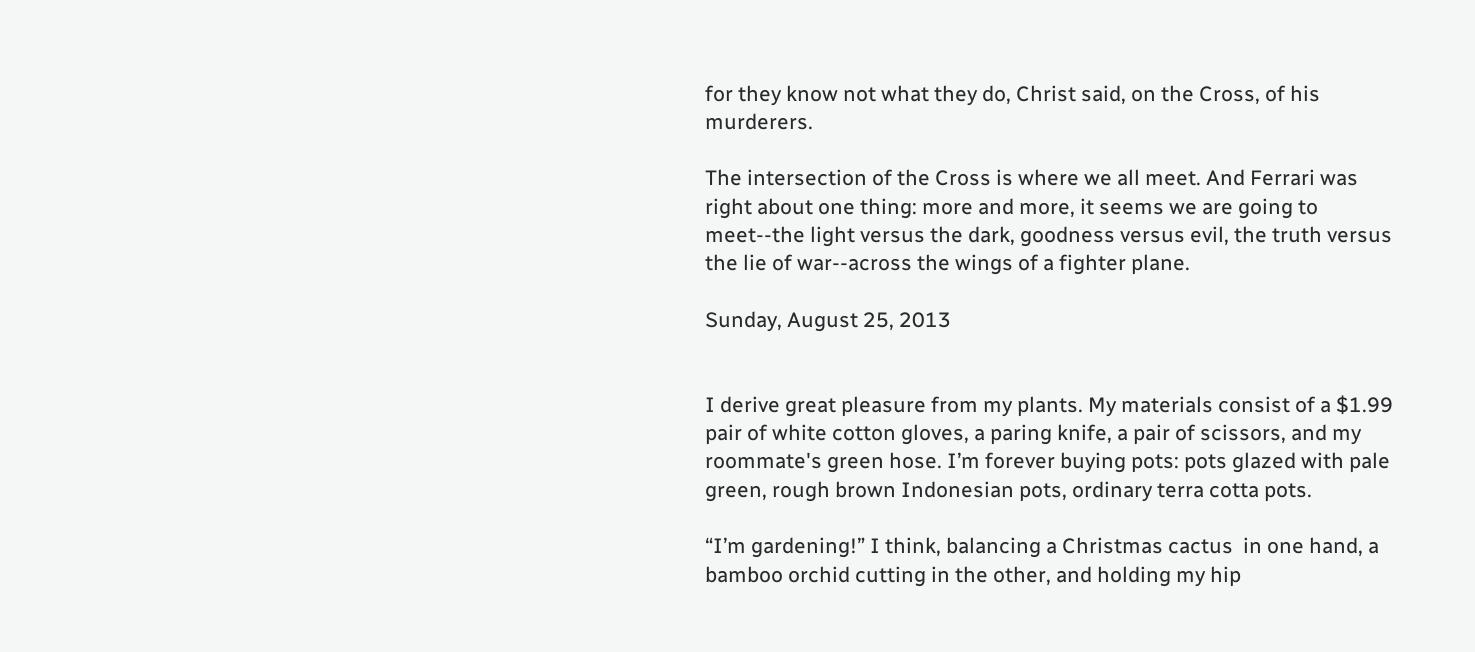for they know not what they do, Christ said, on the Cross, of his murderers.

The intersection of the Cross is where we all meet. And Ferrari was right about one thing: more and more, it seems we are going to meet--the light versus the dark, goodness versus evil, the truth versus the lie of war--across the wings of a fighter plane.

Sunday, August 25, 2013


I derive great pleasure from my plants. My materials consist of a $1.99 pair of white cotton gloves, a paring knife, a pair of scissors, and my roommate's green hose. I’m forever buying pots: pots glazed with pale green, rough brown Indonesian pots, ordinary terra cotta pots.

“I’m gardening!” I think, balancing a Christmas cactus  in one hand, a bamboo orchid cutting in the other, and holding my hip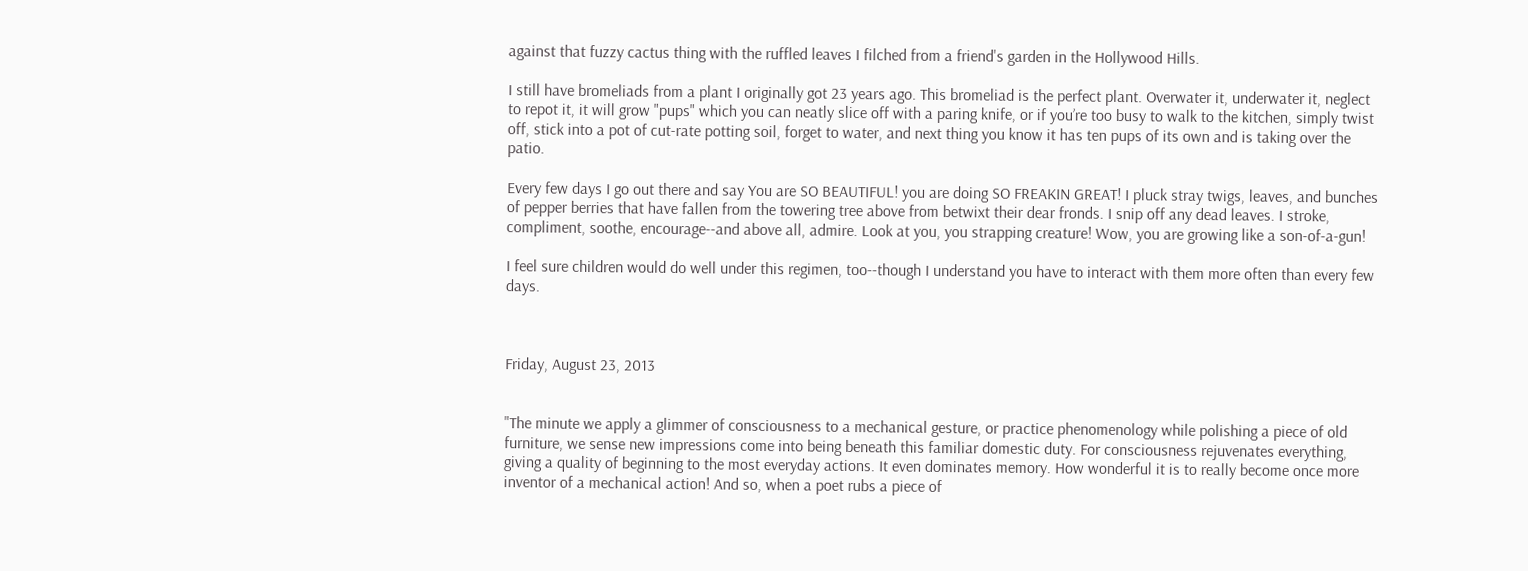against that fuzzy cactus thing with the ruffled leaves I filched from a friend's garden in the Hollywood Hills.

I still have bromeliads from a plant I originally got 23 years ago. This bromeliad is the perfect plant. Overwater it, underwater it, neglect to repot it, it will grow "pups" which you can neatly slice off with a paring knife, or if you’re too busy to walk to the kitchen, simply twist off, stick into a pot of cut-rate potting soil, forget to water, and next thing you know it has ten pups of its own and is taking over the patio.

Every few days I go out there and say You are SO BEAUTIFUL! you are doing SO FREAKIN GREAT! I pluck stray twigs, leaves, and bunches of pepper berries that have fallen from the towering tree above from betwixt their dear fronds. I snip off any dead leaves. I stroke, compliment, soothe, encourage--and above all, admire. Look at you, you strapping creature! Wow, you are growing like a son-of-a-gun!

I feel sure children would do well under this regimen, too--though I understand you have to interact with them more often than every few days.



Friday, August 23, 2013


"The minute we apply a glimmer of consciousness to a mechanical gesture, or practice phenomenology while polishing a piece of old furniture, we sense new impressions come into being beneath this familiar domestic duty. For consciousness rejuvenates everything, giving a quality of beginning to the most everyday actions. It even dominates memory. How wonderful it is to really become once more inventor of a mechanical action! And so, when a poet rubs a piece of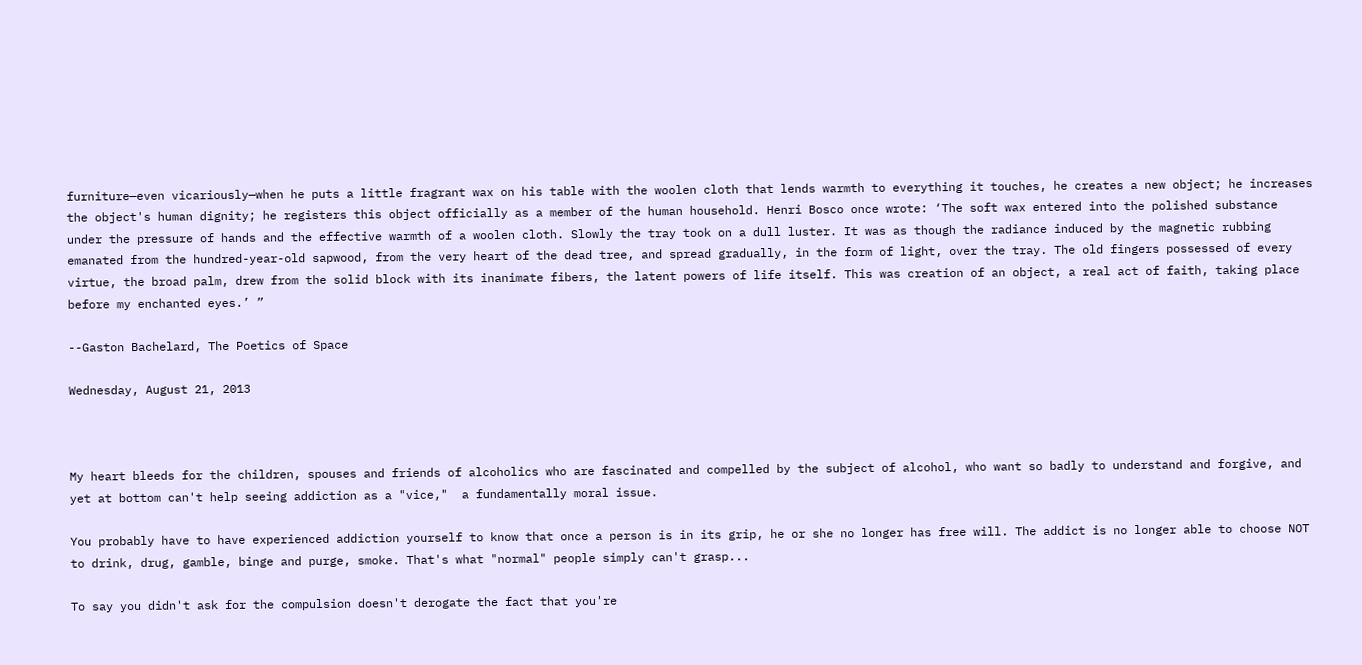furniture—even vicariously—when he puts a little fragrant wax on his table with the woolen cloth that lends warmth to everything it touches, he creates a new object; he increases the object's human dignity; he registers this object officially as a member of the human household. Henri Bosco once wrote: ‘The soft wax entered into the polished substance under the pressure of hands and the effective warmth of a woolen cloth. Slowly the tray took on a dull luster. It was as though the radiance induced by the magnetic rubbing emanated from the hundred-year-old sapwood, from the very heart of the dead tree, and spread gradually, in the form of light, over the tray. The old fingers possessed of every virtue, the broad palm, drew from the solid block with its inanimate fibers, the latent powers of life itself. This was creation of an object, a real act of faith, taking place before my enchanted eyes.’ ”

--Gaston Bachelard, The Poetics of Space

Wednesday, August 21, 2013



My heart bleeds for the children, spouses and friends of alcoholics who are fascinated and compelled by the subject of alcohol, who want so badly to understand and forgive, and yet at bottom can't help seeing addiction as a "vice,"  a fundamentally moral issue.

You probably have to have experienced addiction yourself to know that once a person is in its grip, he or she no longer has free will. The addict is no longer able to choose NOT to drink, drug, gamble, binge and purge, smoke. That's what "normal" people simply can't grasp...

To say you didn't ask for the compulsion doesn't derogate the fact that you're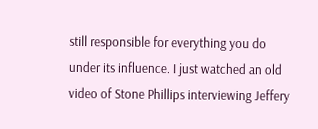still responsible for everything you do under its influence. I just watched an old video of Stone Phillips interviewing Jeffery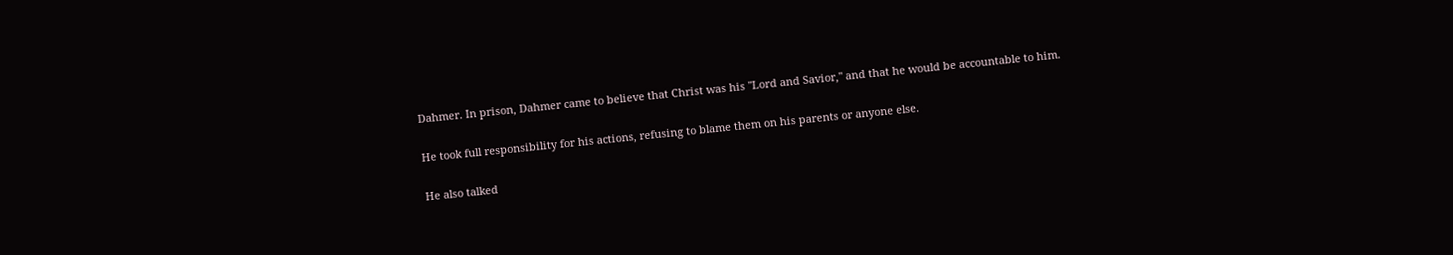Dahmer. In prison, Dahmer came to believe that Christ was his "Lord and Savior," and that he would be accountable to him.

He took full responsibility for his actions, refusing to blame them on his parents or anyone else.

He also talked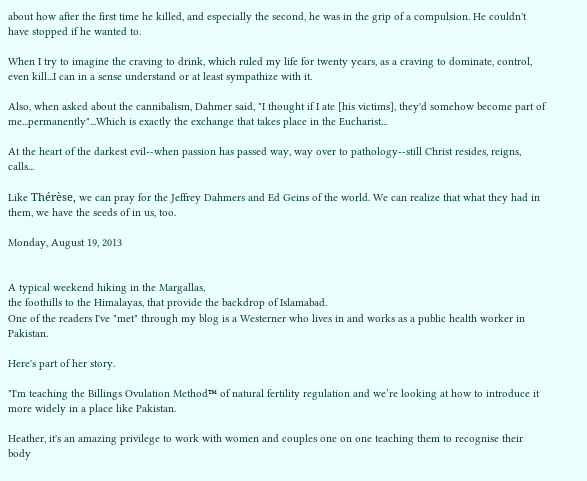about how after the first time he killed, and especially the second, he was in the grip of a compulsion. He couldn't have stopped if he wanted to.

When I try to imagine the craving to drink, which ruled my life for twenty years, as a craving to dominate, control, even kill...I can in a sense understand or at least sympathize with it.

Also, when asked about the cannibalism, Dahmer said, "I thought if I ate [his victims], they'd somehow become part of me...permanently"...Which is exactly the exchange that takes place in the Eucharist...

At the heart of the darkest evil--when passion has passed way, way over to pathology--still Christ resides, reigns, calls...

Like Thérèse, we can pray for the Jeffrey Dahmers and Ed Geins of the world. We can realize that what they had in them, we have the seeds of in us, too.

Monday, August 19, 2013


A typical weekend hiking in the Margallas,
the foothills to the Himalayas, that provide the backdrop of Islamabad.
One of the readers I've "met" through my blog is a Westerner who lives in and works as a public health worker in Pakistan.

Here's part of her story.

"I'm teaching the Billings Ovulation Method™ of natural fertility regulation and we’re looking at how to introduce it more widely in a place like Pakistan.

Heather, it's an amazing privilege to work with women and couples one on one teaching them to recognise their body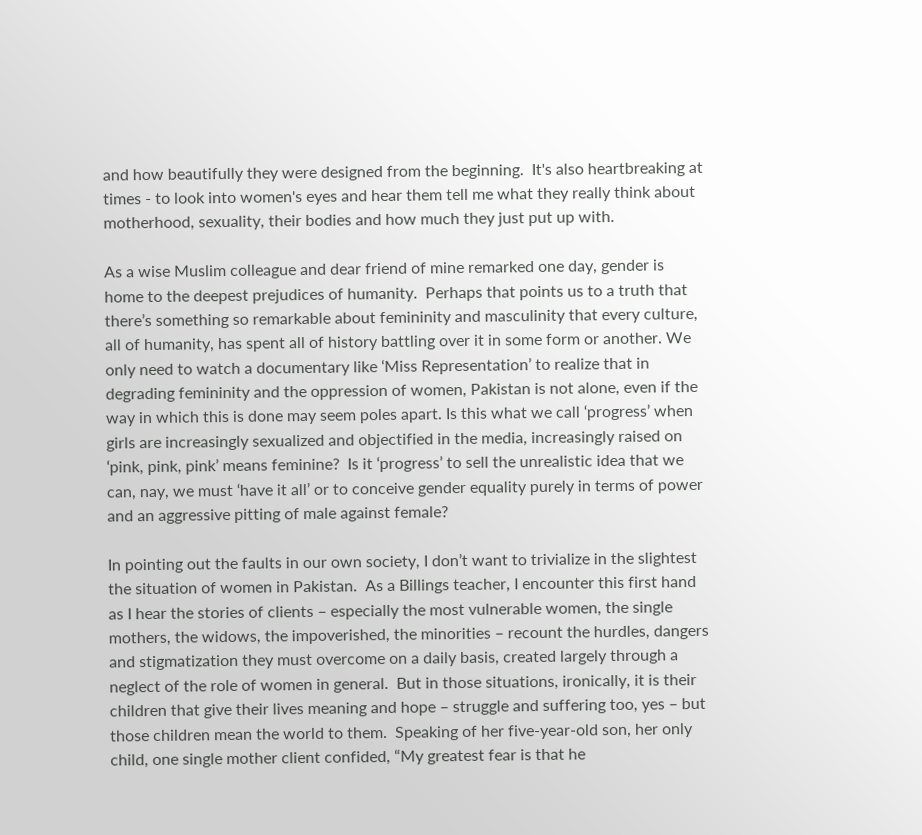and how beautifully they were designed from the beginning.  It's also heartbreaking at times - to look into women's eyes and hear them tell me what they really think about motherhood, sexuality, their bodies and how much they just put up with.

As a wise Muslim colleague and dear friend of mine remarked one day, gender is home to the deepest prejudices of humanity.  Perhaps that points us to a truth that there’s something so remarkable about femininity and masculinity that every culture, all of humanity, has spent all of history battling over it in some form or another. We only need to watch a documentary like ‘Miss Representation’ to realize that in degrading femininity and the oppression of women, Pakistan is not alone, even if the way in which this is done may seem poles apart. Is this what we call ‘progress’ when girls are increasingly sexualized and objectified in the media, increasingly raised on ‘pink, pink, pink’ means feminine?  Is it ‘progress’ to sell the unrealistic idea that we can, nay, we must ‘have it all’ or to conceive gender equality purely in terms of power and an aggressive pitting of male against female?

In pointing out the faults in our own society, I don’t want to trivialize in the slightest the situation of women in Pakistan.  As a Billings teacher, I encounter this first hand as I hear the stories of clients – especially the most vulnerable women, the single mothers, the widows, the impoverished, the minorities – recount the hurdles, dangers and stigmatization they must overcome on a daily basis, created largely through a neglect of the role of women in general.  But in those situations, ironically, it is their children that give their lives meaning and hope – struggle and suffering too, yes – but those children mean the world to them.  Speaking of her five-year-old son, her only child, one single mother client confided, “My greatest fear is that he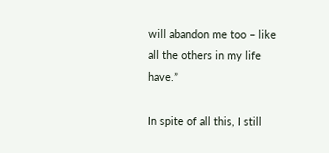will abandon me too – like all the others in my life have.”

In spite of all this, I still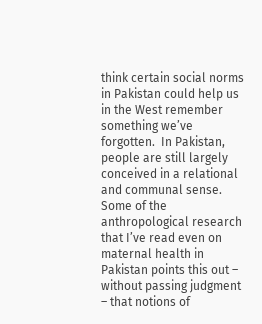think certain social norms in Pakistan could help us in the West remember something we’ve forgotten.  In Pakistan, people are still largely conceived in a relational and communal sense.  Some of the anthropological research that I’ve read even on maternal health in Pakistan points this out – without passing judgment – that notions of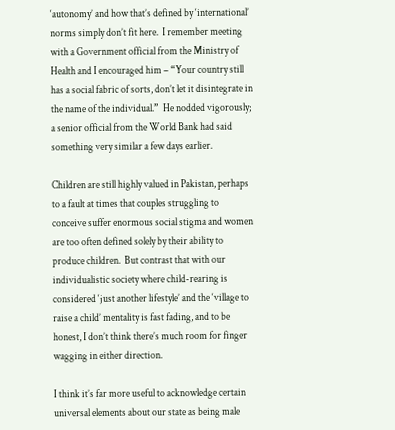‘autonomy’ and how that’s defined by ‘international’ norms simply don’t fit here.  I remember meeting with a Government official from the Ministry of Health and I encouraged him – “Your country still has a social fabric of sorts, don’t let it disintegrate in the name of the individual.”  He nodded vigorously; a senior official from the World Bank had said something very similar a few days earlier.

Children are still highly valued in Pakistan, perhaps to a fault at times that couples struggling to conceive suffer enormous social stigma and women are too often defined solely by their ability to produce children.  But contrast that with our individualistic society where child-rearing is considered ‘just another lifestyle’ and the ‘village to raise a child’ mentality is fast fading, and to be honest, I don’t think there’s much room for finger wagging in either direction.

I think it’s far more useful to acknowledge certain universal elements about our state as being male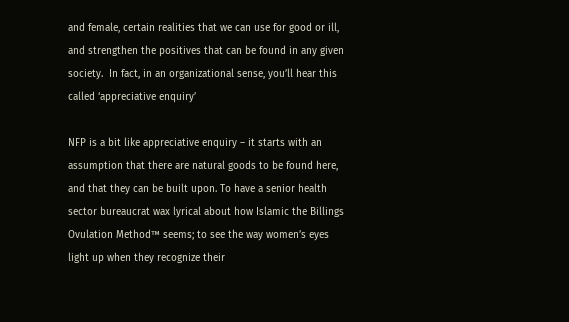and female, certain realities that we can use for good or ill, and strengthen the positives that can be found in any given society.  In fact, in an organizational sense, you’ll hear this called ‘appreciative enquiry’

NFP is a bit like appreciative enquiry – it starts with an assumption that there are natural goods to be found here, and that they can be built upon. To have a senior health sector bureaucrat wax lyrical about how Islamic the Billings Ovulation Method™ seems; to see the way women’s eyes light up when they recognize their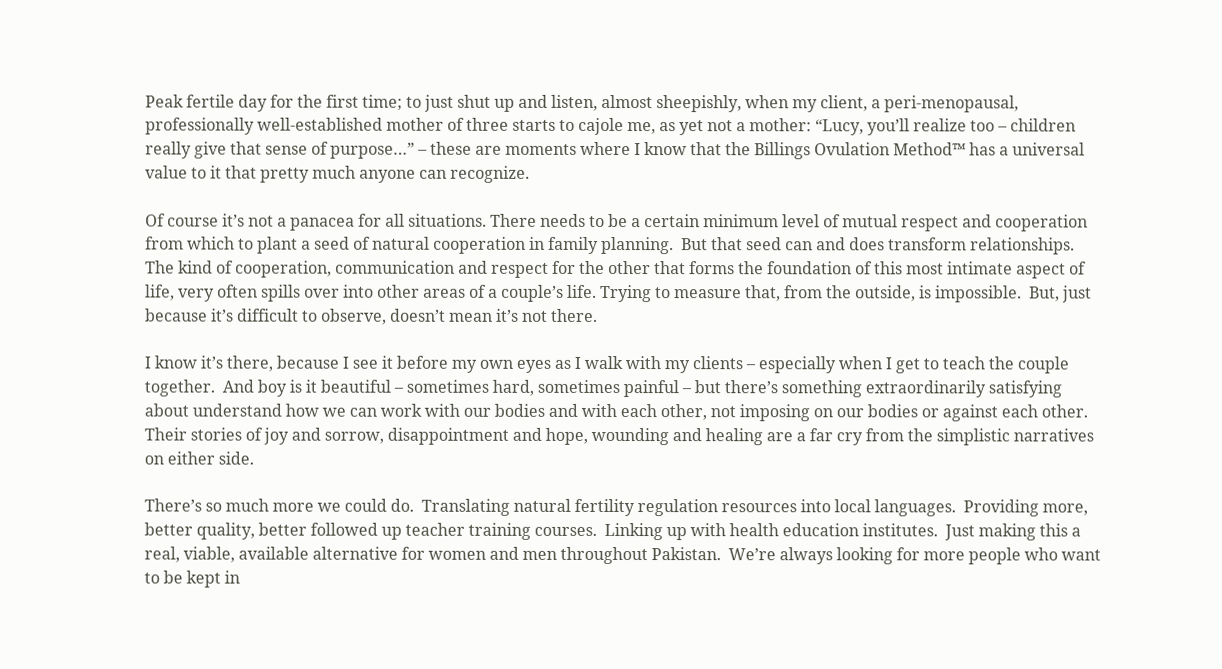Peak fertile day for the first time; to just shut up and listen, almost sheepishly, when my client, a peri-menopausal, professionally well-established mother of three starts to cajole me, as yet not a mother: “Lucy, you’ll realize too – children really give that sense of purpose…” – these are moments where I know that the Billings Ovulation Method™ has a universal value to it that pretty much anyone can recognize.

Of course it’s not a panacea for all situations. There needs to be a certain minimum level of mutual respect and cooperation from which to plant a seed of natural cooperation in family planning.  But that seed can and does transform relationships.  The kind of cooperation, communication and respect for the other that forms the foundation of this most intimate aspect of life, very often spills over into other areas of a couple’s life. Trying to measure that, from the outside, is impossible.  But, just because it’s difficult to observe, doesn’t mean it’s not there.

I know it’s there, because I see it before my own eyes as I walk with my clients – especially when I get to teach the couple together.  And boy is it beautiful – sometimes hard, sometimes painful – but there’s something extraordinarily satisfying about understand how we can work with our bodies and with each other, not imposing on our bodies or against each other.  Their stories of joy and sorrow, disappointment and hope, wounding and healing are a far cry from the simplistic narratives on either side.

There’s so much more we could do.  Translating natural fertility regulation resources into local languages.  Providing more, better quality, better followed up teacher training courses.  Linking up with health education institutes.  Just making this a real, viable, available alternative for women and men throughout Pakistan.  We’re always looking for more people who want to be kept in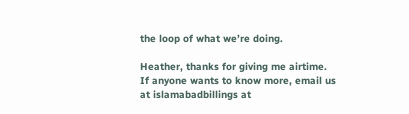the loop of what we’re doing.

Heather, thanks for giving me airtime.  If anyone wants to know more, email us at islamabadbillings at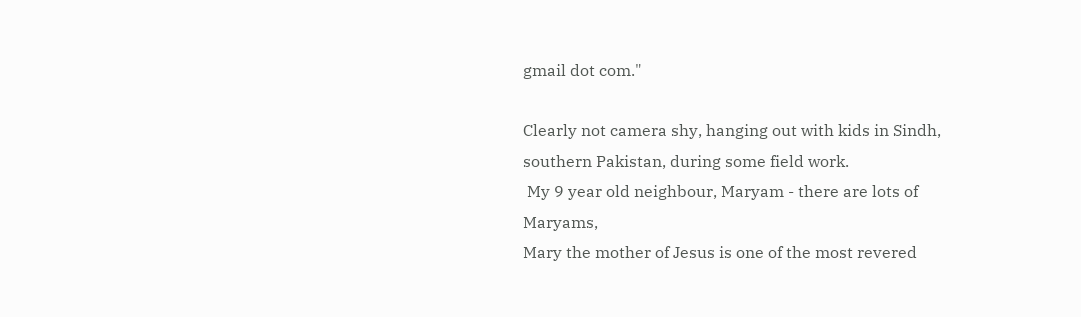gmail dot com."

Clearly not camera shy, hanging out with kids in Sindh,
southern Pakistan, during some field work.
 My 9 year old neighbour, Maryam - there are lots of Maryams,
Mary the mother of Jesus is one of the most revered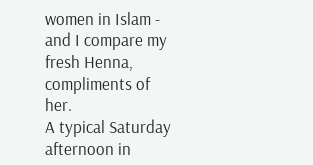women in Islam - and I compare my fresh Henna, compliments of her.
A typical Saturday afternoon in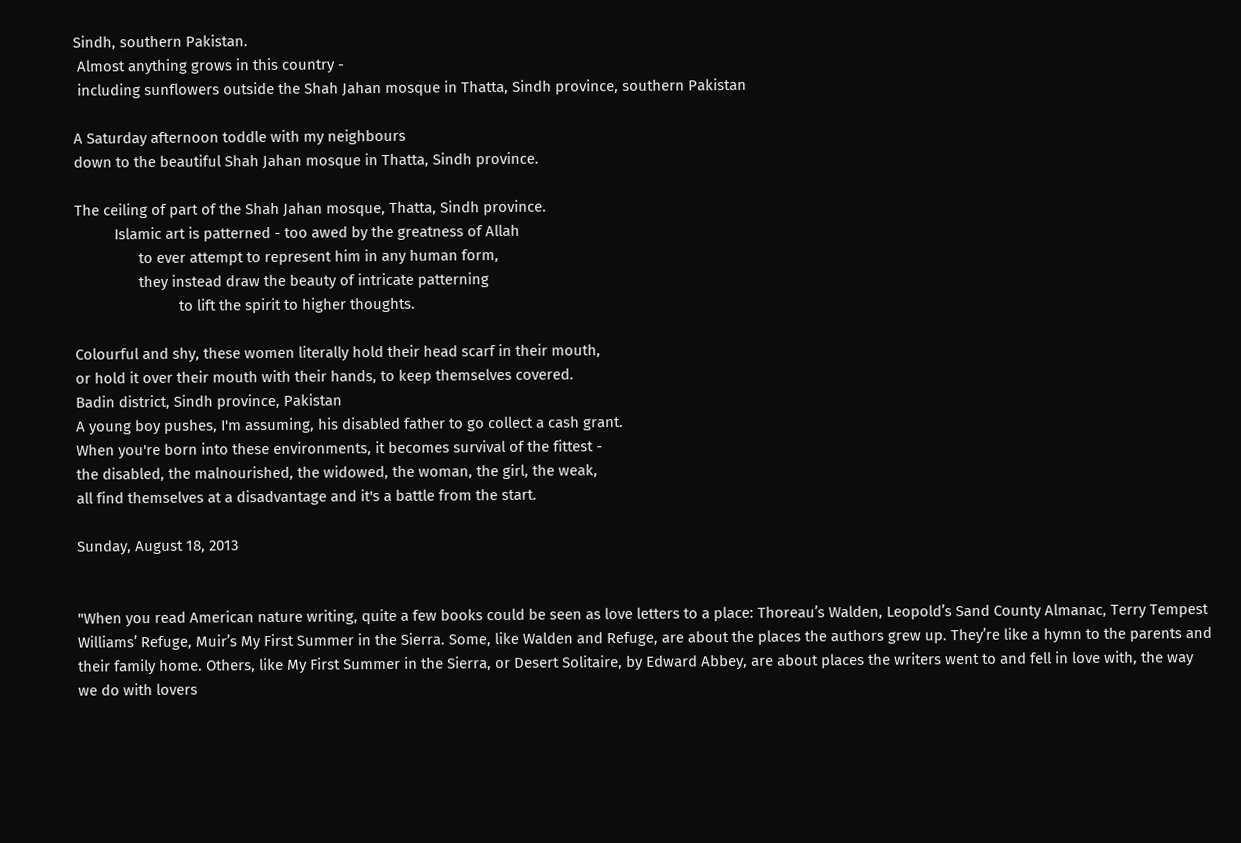Sindh, southern Pakistan.
 Almost anything grows in this country -
 including sunflowers outside the Shah Jahan mosque in Thatta, Sindh province, southern Pakistan

A Saturday afternoon toddle with my neighbours
down to the beautiful Shah Jahan mosque in Thatta, Sindh province.

The ceiling of part of the Shah Jahan mosque, Thatta, Sindh province.
          Islamic art is patterned - too awed by the greatness of Allah
                to ever attempt to represent him in any human form,
                they instead draw the beauty of intricate patterning
                          to lift the spirit to higher thoughts.

Colourful and shy, these women literally hold their head scarf in their mouth,
or hold it over their mouth with their hands, to keep themselves covered.
Badin district, Sindh province, Pakistan
A young boy pushes, I'm assuming, his disabled father to go collect a cash grant.
When you're born into these environments, it becomes survival of the fittest -
the disabled, the malnourished, the widowed, the woman, the girl, the weak,
all find themselves at a disadvantage and it's a battle from the start.

Sunday, August 18, 2013


"When you read American nature writing, quite a few books could be seen as love letters to a place: Thoreau’s Walden, Leopold’s Sand County Almanac, Terry Tempest Williams’ Refuge, Muir’s My First Summer in the Sierra. Some, like Walden and Refuge, are about the places the authors grew up. They’re like a hymn to the parents and their family home. Others, like My First Summer in the Sierra, or Desert Solitaire, by Edward Abbey, are about places the writers went to and fell in love with, the way we do with lovers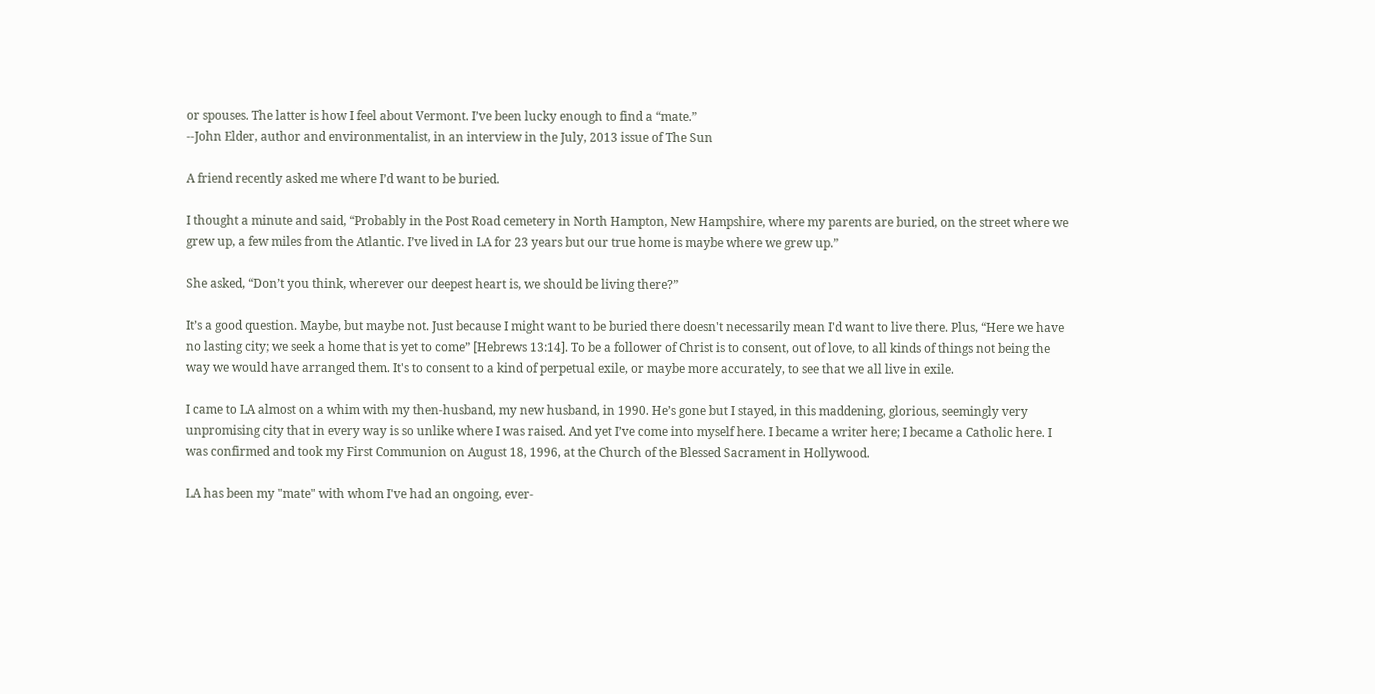or spouses. The latter is how I feel about Vermont. I’ve been lucky enough to find a “mate.”
--John Elder, author and environmentalist, in an interview in the July, 2013 issue of The Sun

A friend recently asked me where I’d want to be buried.

I thought a minute and said, “Probably in the Post Road cemetery in North Hampton, New Hampshire, where my parents are buried, on the street where we grew up, a few miles from the Atlantic. I’ve lived in LA for 23 years but our true home is maybe where we grew up.”

She asked, “Don’t you think, wherever our deepest heart is, we should be living there?”

It’s a good question. Maybe, but maybe not. Just because I might want to be buried there doesn't necessarily mean I'd want to live there. Plus, “Here we have no lasting city; we seek a home that is yet to come” [Hebrews 13:14]. To be a follower of Christ is to consent, out of love, to all kinds of things not being the way we would have arranged them. It's to consent to a kind of perpetual exile, or maybe more accurately, to see that we all live in exile.

I came to LA almost on a whim with my then-husband, my new husband, in 1990. He’s gone but I stayed, in this maddening, glorious, seemingly very unpromising city that in every way is so unlike where I was raised. And yet I’ve come into myself here. I became a writer here; I became a Catholic here. I was confirmed and took my First Communion on August 18, 1996, at the Church of the Blessed Sacrament in Hollywood.

LA has been my "mate" with whom I've had an ongoing, ever-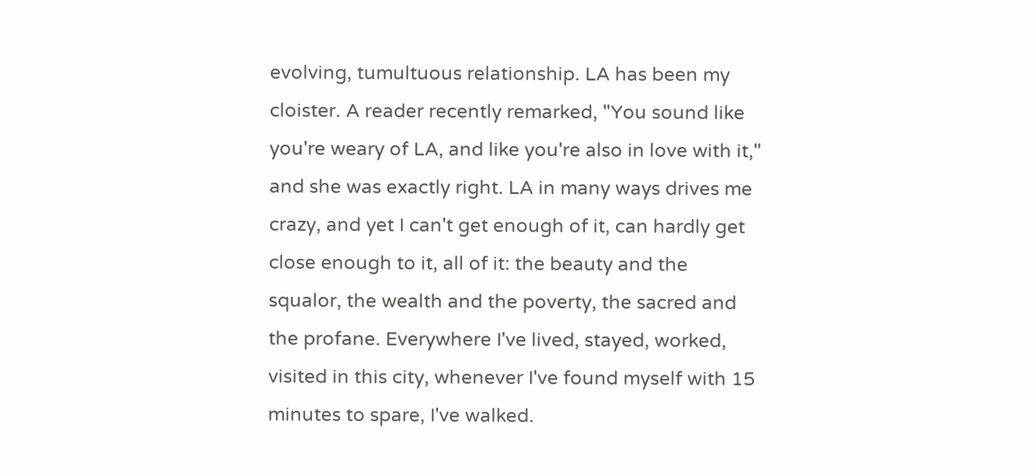evolving, tumultuous relationship. LA has been my cloister. A reader recently remarked, "You sound like you're weary of LA, and like you're also in love with it," and she was exactly right. LA in many ways drives me crazy, and yet I can't get enough of it, can hardly get close enough to it, all of it: the beauty and the squalor, the wealth and the poverty, the sacred and the profane. Everywhere I've lived, stayed, worked, visited in this city, whenever I've found myself with 15 minutes to spare, I've walked.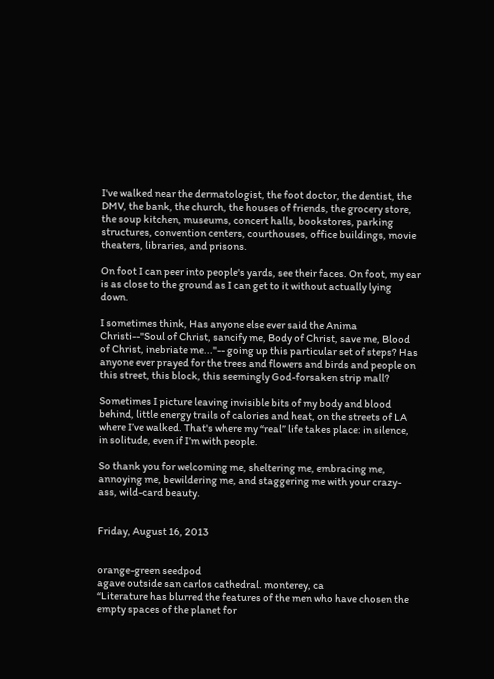I've walked near the dermatologist, the foot doctor, the dentist, the DMV, the bank, the church, the houses of friends, the grocery store, the soup kitchen, museums, concert halls, bookstores, parking structures, convention centers, courthouses, office buildings, movie theaters, libraries, and prisons.

On foot I can peer into people's yards, see their faces. On foot, my ear is as close to the ground as I can get to it without actually lying down.

I sometimes think, Has anyone else ever said the Anima Christi--"Soul of Christ, sancify me, Body of Christ, save me, Blood of Christ, inebriate me..."-- going up this particular set of steps? Has anyone ever prayed for the trees and flowers and birds and people on this street, this block, this seemingly God-forsaken strip mall?

Sometimes I picture leaving invisible bits of my body and blood behind, little energy trails of calories and heat, on the streets of LA where I’ve walked. That's where my “real” life takes place: in silence, in solitude, even if I’m with people.

So thank you for welcoming me, sheltering me, embracing me, annoying me, bewildering me, and staggering me with your crazy-ass, wild-card beauty.


Friday, August 16, 2013


orange-green seedpod
agave outside san carlos cathedral. monterey, ca
“Literature has blurred the features of the men who have chosen the empty spaces of the planet for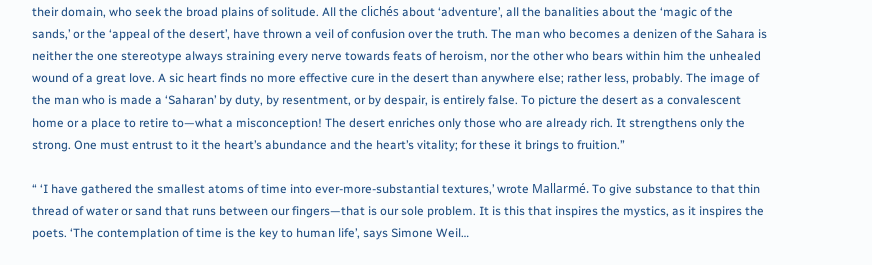their domain, who seek the broad plains of solitude. All the clichés about ‘adventure’, all the banalities about the ‘magic of the sands,’ or the ‘appeal of the desert’, have thrown a veil of confusion over the truth. The man who becomes a denizen of the Sahara is neither the one stereotype always straining every nerve towards feats of heroism, nor the other who bears within him the unhealed wound of a great love. A sic heart finds no more effective cure in the desert than anywhere else; rather less, probably. The image of the man who is made a ‘Saharan’ by duty, by resentment, or by despair, is entirely false. To picture the desert as a convalescent home or a place to retire to—what a misconception! The desert enriches only those who are already rich. It strengthens only the strong. One must entrust to it the heart’s abundance and the heart’s vitality; for these it brings to fruition.”

“ ‘I have gathered the smallest atoms of time into ever-more-substantial textures,’ wrote Mallarmé. To give substance to that thin thread of water or sand that runs between our fingers—that is our sole problem. It is this that inspires the mystics, as it inspires the poets. ‘The contemplation of time is the key to human life’, says Simone Weil…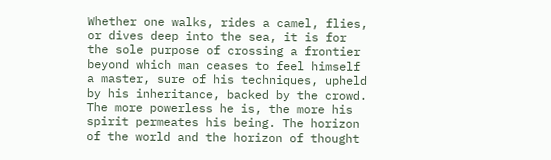Whether one walks, rides a camel, flies, or dives deep into the sea, it is for the sole purpose of crossing a frontier beyond which man ceases to feel himself a master, sure of his techniques, upheld by his inheritance, backed by the crowd. The more powerless he is, the more his spirit permeates his being. The horizon of the world and the horizon of thought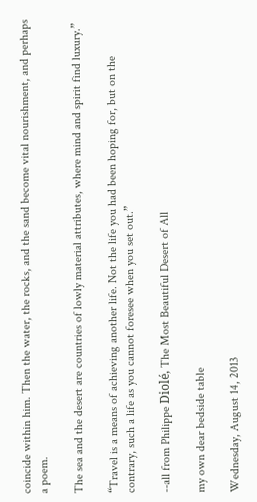coincide within him. Then the water, the rocks, and the sand become vital nourishment, and perhaps a poem.

The sea and the desert are countries of lowly material attributes, where mind and spirit find luxury.”

“Travel is a means of achieving another life. Not the life you had been hoping for, but on the contrary, such a life as you cannot foresee when you set out.”

--all from Philippe Diolé, The Most Beautiful Desert of All

my own dear bedside table

Wednesday, August 14, 2013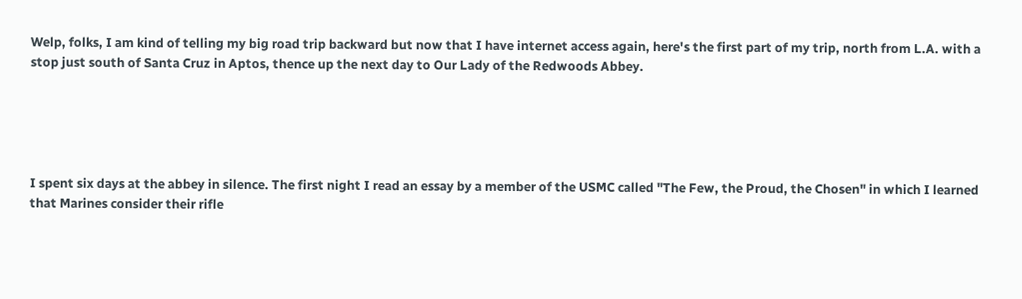Welp, folks, I am kind of telling my big road trip backward but now that I have internet access again, here's the first part of my trip, north from L.A. with a stop just south of Santa Cruz in Aptos, thence up the next day to Our Lady of the Redwoods Abbey.





I spent six days at the abbey in silence. The first night I read an essay by a member of the USMC called "The Few, the Proud, the Chosen" in which I learned that Marines consider their rifle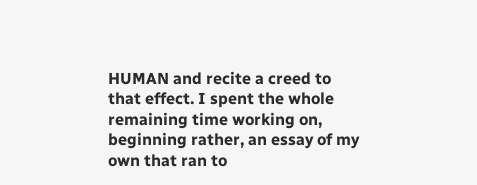HUMAN and recite a creed to that effect. I spent the whole remaining time working on, beginning rather, an essay of my own that ran to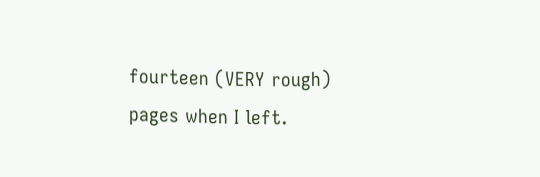fourteen (VERY rough) pages when I left.